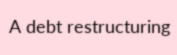A debt restructuring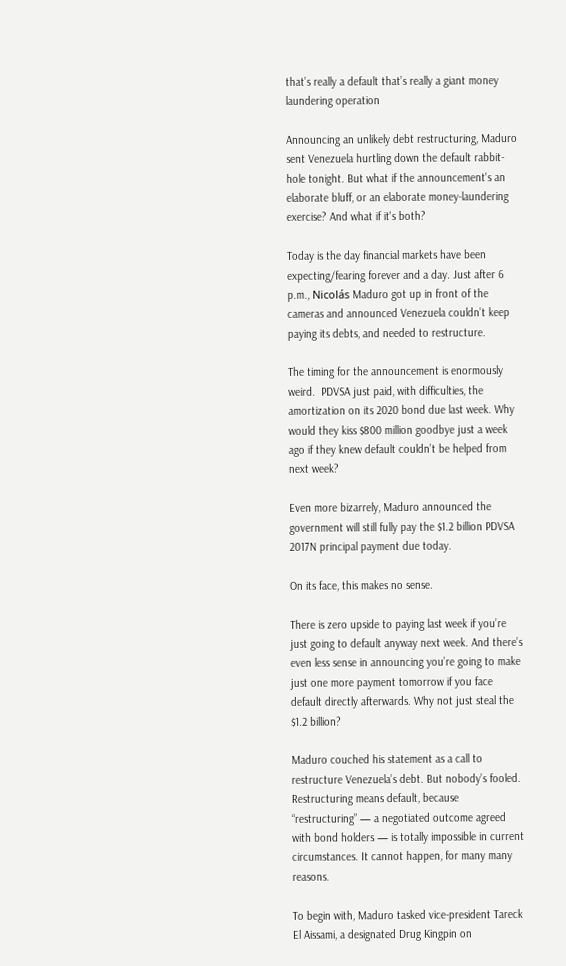that’s really a default that’s really a giant money laundering operation

Announcing an unlikely debt restructuring, Maduro sent Venezuela hurtling down the default rabbit-hole tonight. But what if the announcement's an elaborate bluff, or an elaborate money-laundering exercise? And what if it's both?

Today is the day financial markets have been expecting/fearing forever and a day. Just after 6 p.m., Nicolás Maduro got up in front of the cameras and announced Venezuela couldn’t keep paying its debts, and needed to restructure.

The timing for the announcement is enormously weird.  PDVSA just paid, with difficulties, the amortization on its 2020 bond due last week. Why would they kiss $800 million goodbye just a week ago if they knew default couldn’t be helped from next week?

Even more bizarrely, Maduro announced the government will still fully pay the $1.2 billion PDVSA 2017N principal payment due today.

On its face, this makes no sense.

There is zero upside to paying last week if you’re just going to default anyway next week. And there’s even less sense in announcing you’re going to make just one more payment tomorrow if you face default directly afterwards. Why not just steal the $1.2 billion?

Maduro couched his statement as a call to restructure Venezuela’s debt. But nobody’s fooled. Restructuring means default, because “restructuring” — a negotiated outcome agreed with bond holders — is totally impossible in current circumstances. It cannot happen, for many many reasons.

To begin with, Maduro tasked vice-president Tareck El Aissami, a designated Drug Kingpin on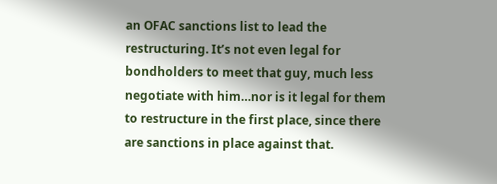an OFAC sanctions list to lead the restructuring. It’s not even legal for bondholders to meet that guy, much less negotiate with him…nor is it legal for them to restructure in the first place, since there are sanctions in place against that.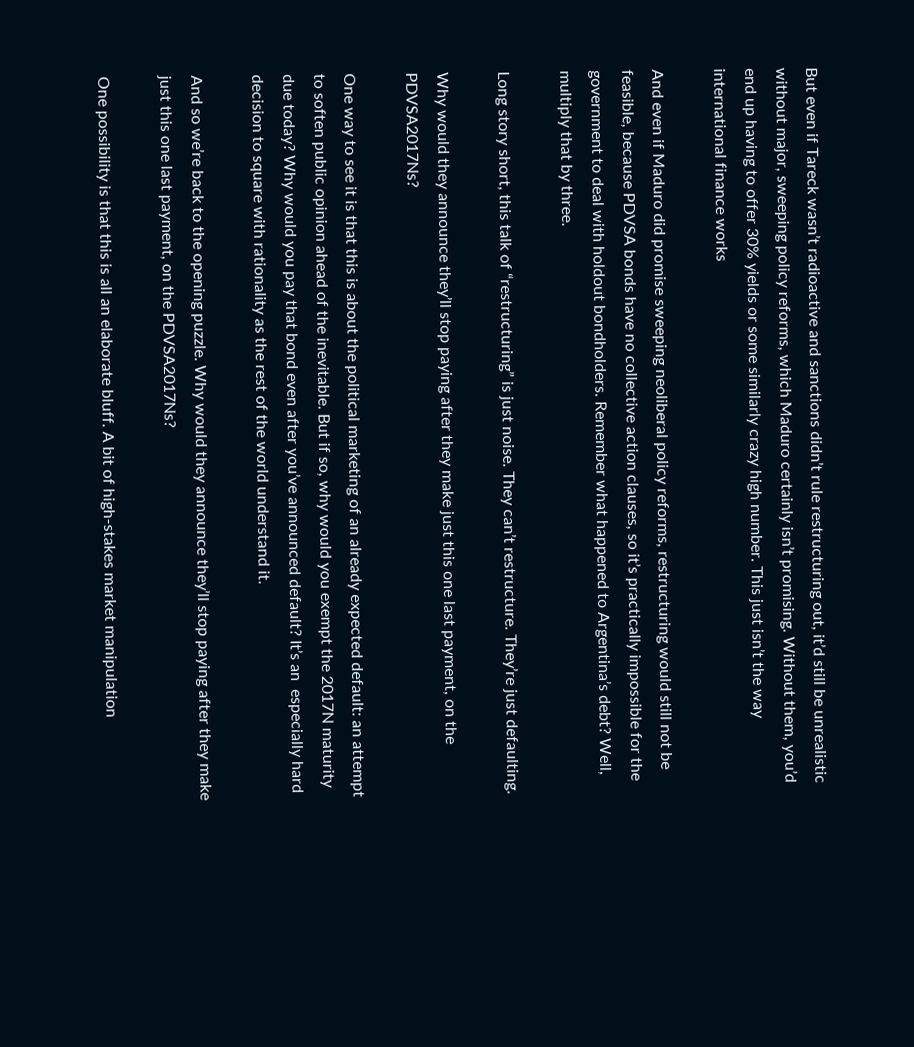But even if Tareck wasn’t radioactive and sanctions didn’t rule restructuring out, it’d still be unrealistic without major, sweeping policy reforms, which Maduro certainly isn’t promising. Without them, you’d end up having to offer 30% yields or some similarly crazy high number. This just isn’t the way international finance works

And even if Maduro did promise sweeping neoliberal policy reforms, restructuring would still not be feasible, because PDVSA bonds have no collective action clauses, so it’s practically impossible for the government to deal with holdout bondholders. Remember what happened to Argentina’s debt? Well, multiply that by three.

Long story short, this talk of “restructuring” is just noise. They can’t restructure. They’re just defaulting.

Why would they announce they’ll stop paying after they make just this one last payment, on the PDVSA2017Ns?

One way to see it is that this is about the political marketing of an already expected default: an attempt to soften public opinion ahead of the inevitable. But if so, why would you exempt the 2017N maturity due today? Why would you pay that bond even after you’ve announced default? It’s an  especially hard decision to square with rationality as the rest of the world understand it.

And so we’re back to the opening puzzle. Why would they announce they’ll stop paying after they make just this one last payment, on the PDVSA2017Ns?

One possibility is that this is all an elaborate bluff. A bit of high-stakes market manipulation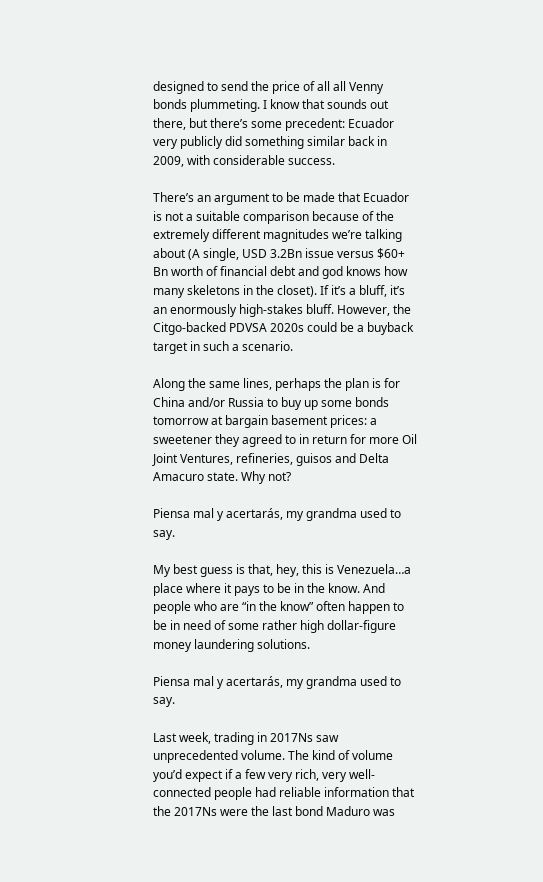designed to send the price of all all Venny bonds plummeting. I know that sounds out there, but there’s some precedent: Ecuador very publicly did something similar back in 2009, with considerable success.

There’s an argument to be made that Ecuador is not a suitable comparison because of the extremely different magnitudes we’re talking about (A single, USD 3.2Bn issue versus $60+ Bn worth of financial debt and god knows how many skeletons in the closet). If it’s a bluff, it’s an enormously high-stakes bluff. However, the Citgo-backed PDVSA 2020s could be a buyback target in such a scenario.

Along the same lines, perhaps the plan is for China and/or Russia to buy up some bonds tomorrow at bargain basement prices: a sweetener they agreed to in return for more Oil Joint Ventures, refineries, guisos and Delta Amacuro state. Why not?

Piensa mal y acertarás, my grandma used to say.

My best guess is that, hey, this is Venezuela…a place where it pays to be in the know. And people who are “in the know” often happen to be in need of some rather high dollar-figure money laundering solutions.

Piensa mal y acertarás, my grandma used to say.

Last week, trading in 2017Ns saw unprecedented volume. The kind of volume you’d expect if a few very rich, very well-connected people had reliable information that the 2017Ns were the last bond Maduro was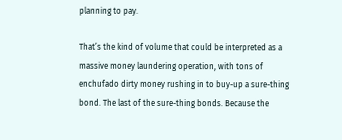planning to pay.

That’s the kind of volume that could be interpreted as a massive money laundering operation, with tons of enchufado dirty money rushing in to buy-up a sure-thing bond. The last of the sure-thing bonds. Because the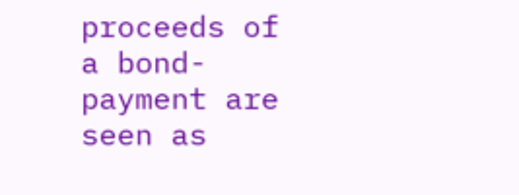proceeds of a bond-payment are seen as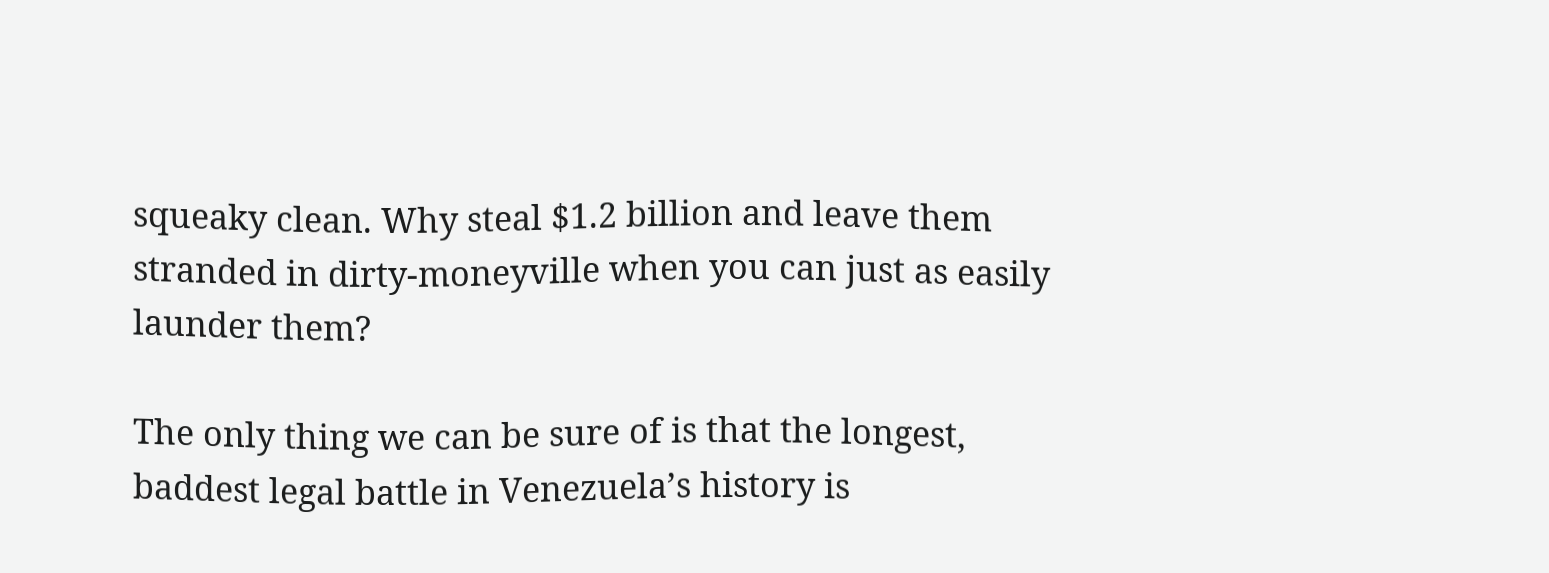squeaky clean. Why steal $1.2 billion and leave them stranded in dirty-moneyville when you can just as easily launder them?

The only thing we can be sure of is that the longest, baddest legal battle in Venezuela’s history is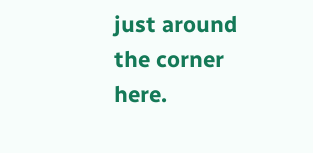just around the corner here.